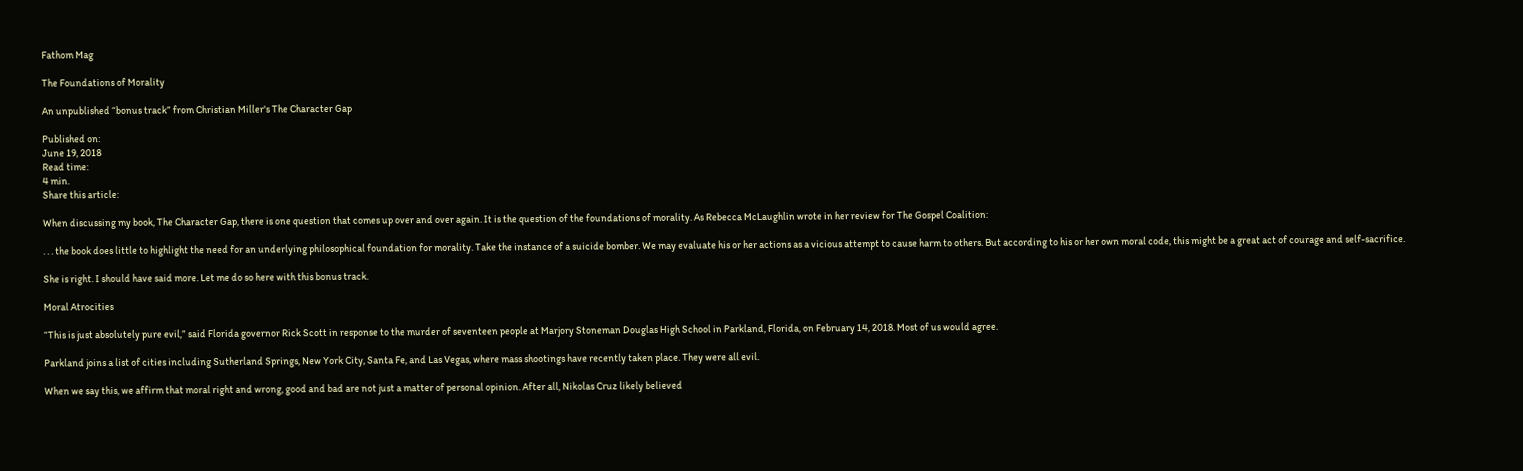Fathom Mag

The Foundations of Morality

An unpublished “bonus track” from Christian Miller's The Character Gap

Published on:
June 19, 2018
Read time:
4 min.
Share this article:

When discussing my book, The Character Gap, there is one question that comes up over and over again. It is the question of the foundations of morality. As Rebecca McLaughlin wrote in her review for The Gospel Coalition:

. . . the book does little to highlight the need for an underlying philosophical foundation for morality. Take the instance of a suicide bomber. We may evaluate his or her actions as a vicious attempt to cause harm to others. But according to his or her own moral code, this might be a great act of courage and self-sacrifice.

She is right. I should have said more. Let me do so here with this bonus track.

Moral Atrocities

“This is just absolutely pure evil,” said Florida governor Rick Scott in response to the murder of seventeen people at Marjory Stoneman Douglas High School in Parkland, Florida, on February 14, 2018. Most of us would agree.

Parkland joins a list of cities including Sutherland Springs, New York City, Santa Fe, and Las Vegas, where mass shootings have recently taken place. They were all evil.

When we say this, we affirm that moral right and wrong, good and bad are not just a matter of personal opinion. After all, Nikolas Cruz likely believed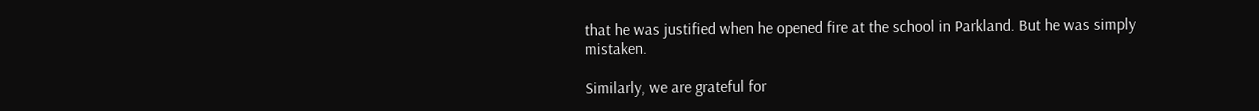that he was justified when he opened fire at the school in Parkland. But he was simply mistaken.

Similarly, we are grateful for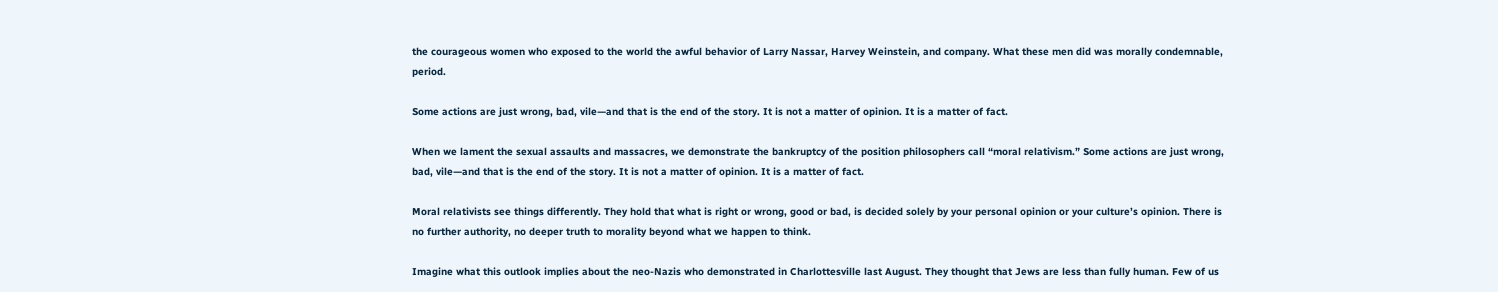the courageous women who exposed to the world the awful behavior of Larry Nassar, Harvey Weinstein, and company. What these men did was morally condemnable, period.

Some actions are just wrong, bad, vile—and that is the end of the story. It is not a matter of opinion. It is a matter of fact.

When we lament the sexual assaults and massacres, we demonstrate the bankruptcy of the position philosophers call “moral relativism.” Some actions are just wrong, bad, vile—and that is the end of the story. It is not a matter of opinion. It is a matter of fact.

Moral relativists see things differently. They hold that what is right or wrong, good or bad, is decided solely by your personal opinion or your culture’s opinion. There is no further authority, no deeper truth to morality beyond what we happen to think.

Imagine what this outlook implies about the neo-Nazis who demonstrated in Charlottesville last August. They thought that Jews are less than fully human. Few of us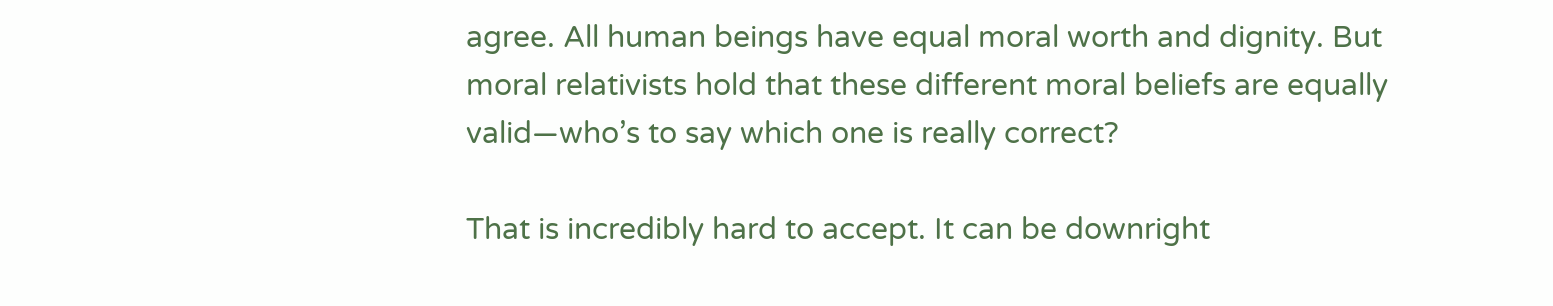agree. All human beings have equal moral worth and dignity. But moral relativists hold that these different moral beliefs are equally valid—who’s to say which one is really correct?

That is incredibly hard to accept. It can be downright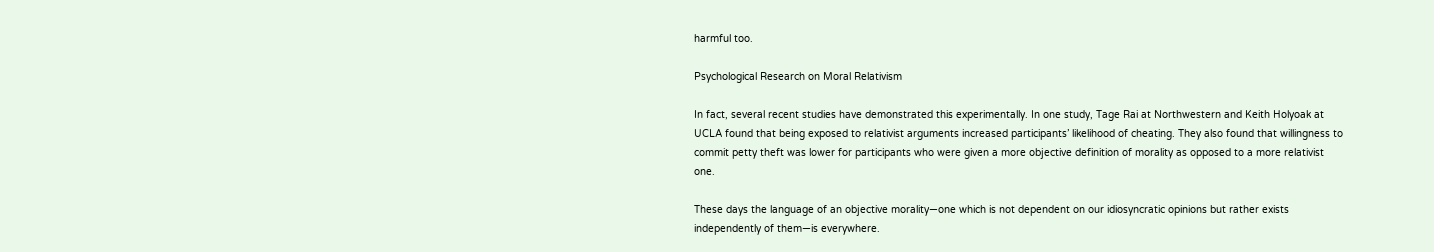harmful too.

Psychological Research on Moral Relativism

In fact, several recent studies have demonstrated this experimentally. In one study, Tage Rai at Northwestern and Keith Holyoak at UCLA found that being exposed to relativist arguments increased participants’ likelihood of cheating. They also found that willingness to commit petty theft was lower for participants who were given a more objective definition of morality as opposed to a more relativist one.

These days the language of an objective morality—one which is not dependent on our idiosyncratic opinions but rather exists independently of them—is everywhere.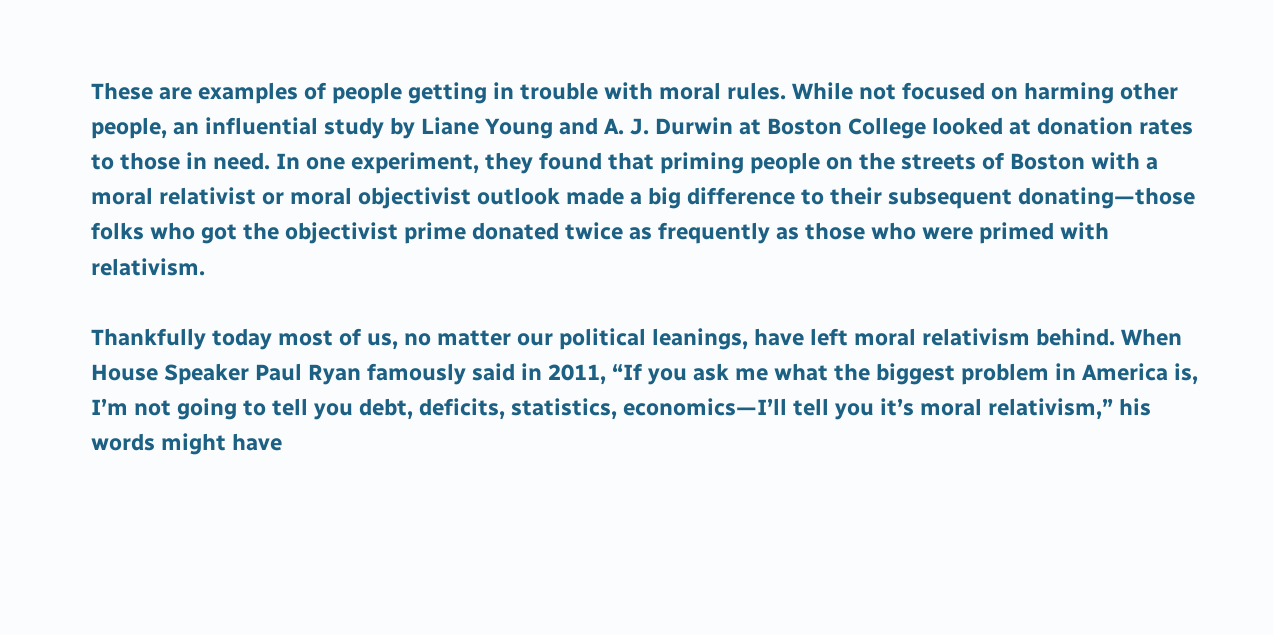These are examples of people getting in trouble with moral rules. While not focused on harming other people, an influential study by Liane Young and A. J. Durwin at Boston College looked at donation rates to those in need. In one experiment, they found that priming people on the streets of Boston with a moral relativist or moral objectivist outlook made a big difference to their subsequent donating—those folks who got the objectivist prime donated twice as frequently as those who were primed with relativism.

Thankfully today most of us, no matter our political leanings, have left moral relativism behind. When House Speaker Paul Ryan famously said in 2011, “If you ask me what the biggest problem in America is, I’m not going to tell you debt, deficits, statistics, economics—I’ll tell you it’s moral relativism,” his words might have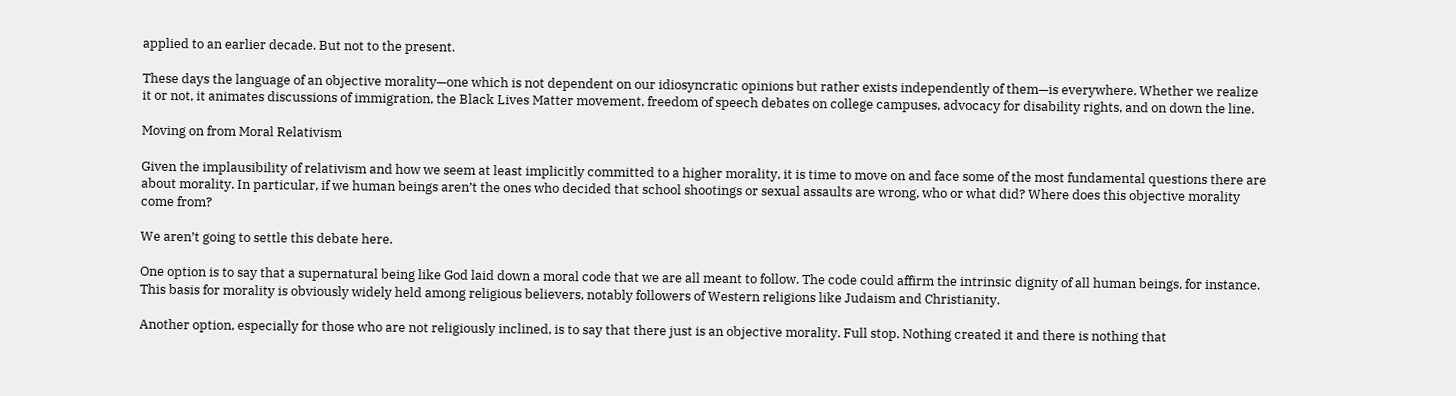applied to an earlier decade. But not to the present.

These days the language of an objective morality—one which is not dependent on our idiosyncratic opinions but rather exists independently of them—is everywhere. Whether we realize it or not, it animates discussions of immigration, the Black Lives Matter movement, freedom of speech debates on college campuses, advocacy for disability rights, and on down the line.

Moving on from Moral Relativism

Given the implausibility of relativism and how we seem at least implicitly committed to a higher morality, it is time to move on and face some of the most fundamental questions there are about morality. In particular, if we human beings aren’t the ones who decided that school shootings or sexual assaults are wrong, who or what did? Where does this objective morality come from?

We aren’t going to settle this debate here.

One option is to say that a supernatural being like God laid down a moral code that we are all meant to follow. The code could affirm the intrinsic dignity of all human beings, for instance. This basis for morality is obviously widely held among religious believers, notably followers of Western religions like Judaism and Christianity.

Another option, especially for those who are not religiously inclined, is to say that there just is an objective morality. Full stop. Nothing created it and there is nothing that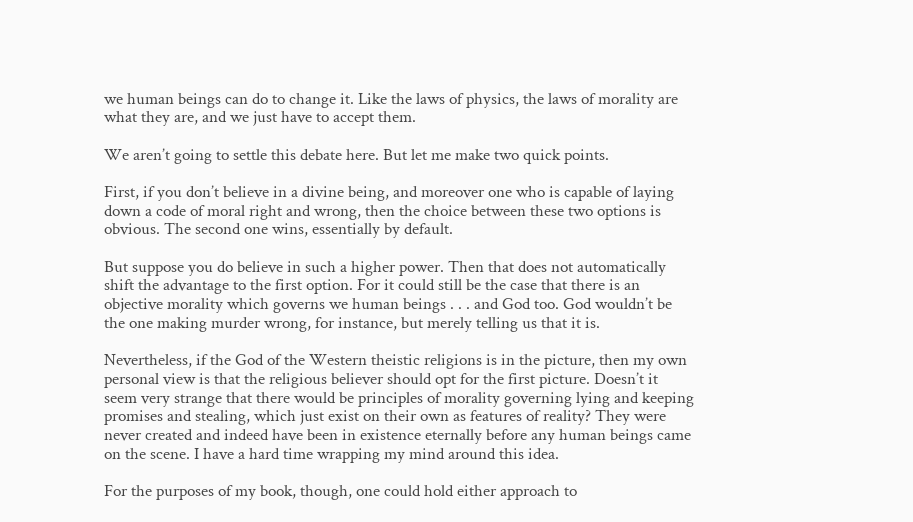we human beings can do to change it. Like the laws of physics, the laws of morality are what they are, and we just have to accept them.

We aren’t going to settle this debate here. But let me make two quick points.

First, if you don’t believe in a divine being, and moreover one who is capable of laying down a code of moral right and wrong, then the choice between these two options is obvious. The second one wins, essentially by default.

But suppose you do believe in such a higher power. Then that does not automatically shift the advantage to the first option. For it could still be the case that there is an objective morality which governs we human beings . . . and God too. God wouldn’t be the one making murder wrong, for instance, but merely telling us that it is.

Nevertheless, if the God of the Western theistic religions is in the picture, then my own personal view is that the religious believer should opt for the first picture. Doesn’t it seem very strange that there would be principles of morality governing lying and keeping promises and stealing, which just exist on their own as features of reality? They were never created and indeed have been in existence eternally before any human beings came on the scene. I have a hard time wrapping my mind around this idea.

For the purposes of my book, though, one could hold either approach to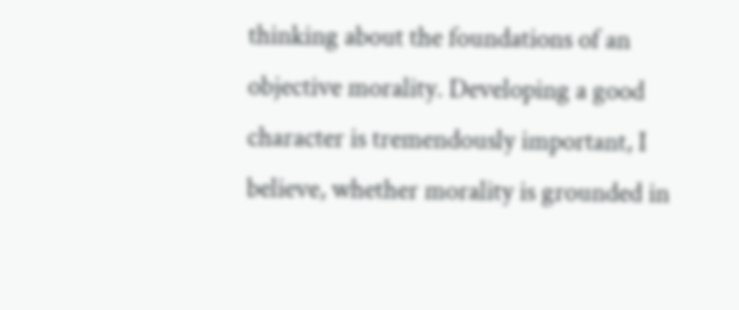thinking about the foundations of an objective morality. Developing a good character is tremendously important, I believe, whether morality is grounded in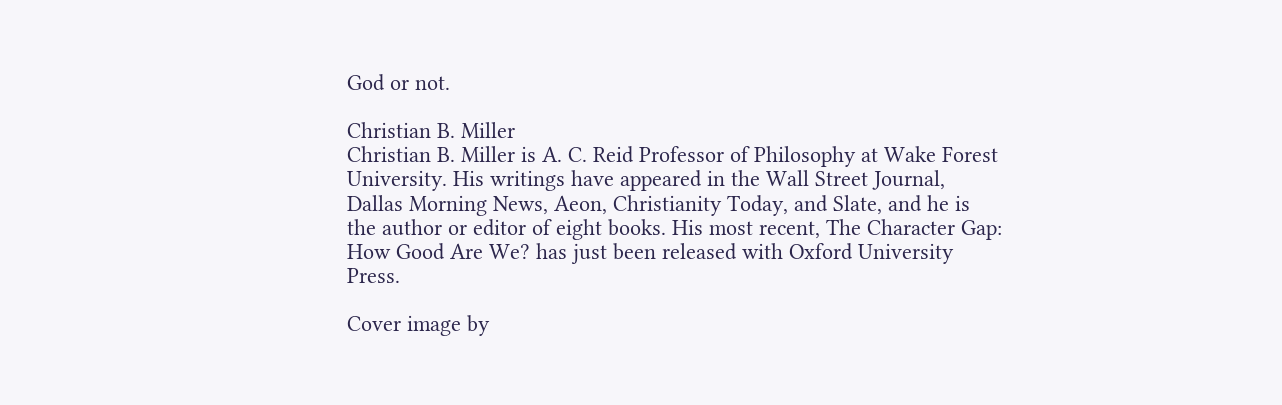God or not.

Christian B. Miller
Christian B. Miller is A. C. Reid Professor of Philosophy at Wake Forest University. His writings have appeared in the Wall Street Journal, Dallas Morning News, Aeon, Christianity Today, and Slate, and he is the author or editor of eight books. His most recent, The Character Gap: How Good Are We? has just been released with Oxford University Press.

Cover image by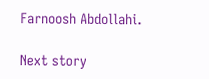Farnoosh Abdollahi.

Next story